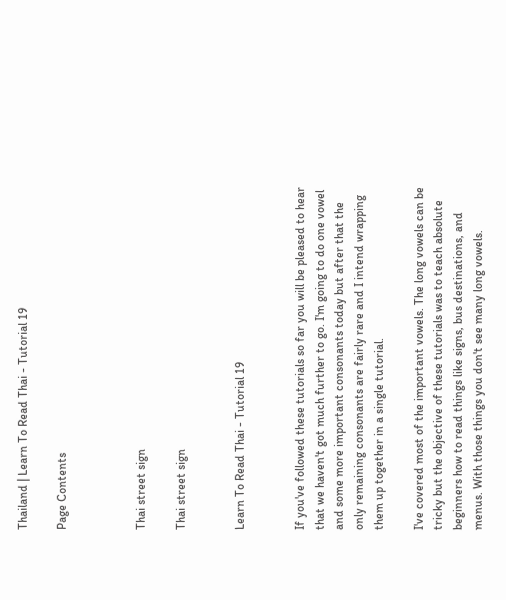Thailand | Learn To Read Thai - Tutorial 19

Page Contents



Thai street sign

Thai street sign


Learn To Read Thai - Tutorial 19


If you've followed these tutorials so far you will be pleased to hear that we haven't got much further to go. I'm going to do one vowel and some more important consonants today but after that the only remaining consonants are fairly rare and I intend wrapping them up together in a single tutorial.

I've covered most of the important vowels. The long vowels can be tricky but the objective of these tutorials was to teach absolute beginners how to read things like signs, bus destinations, and menus. With those things you don't see many long vowels.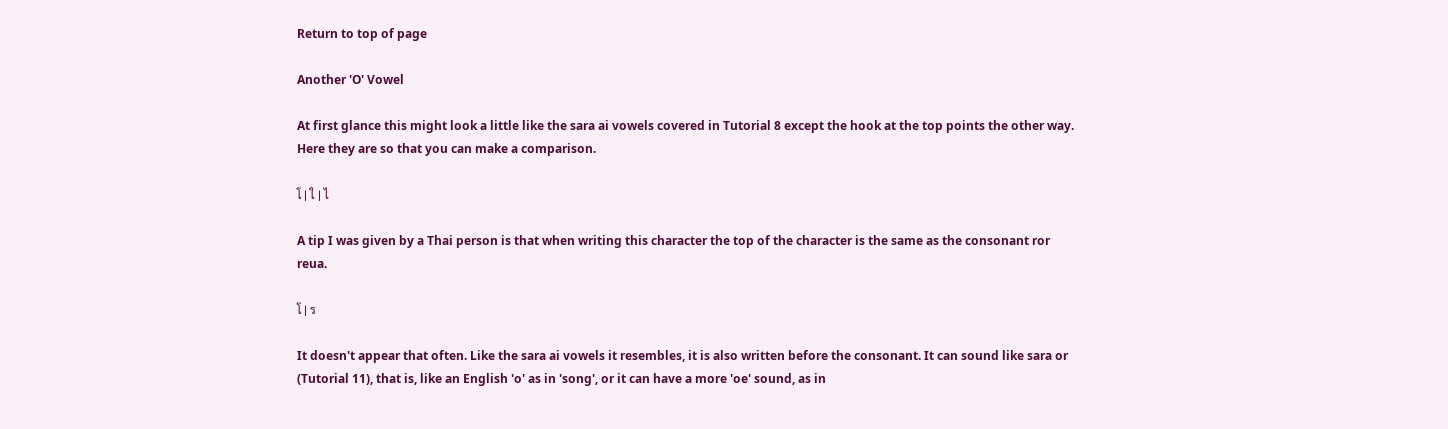Return to top of page

Another 'O' Vowel

At first glance this might look a little like the sara ai vowels covered in Tutorial 8 except the hook at the top points the other way. Here they are so that you can make a comparison.

โ | ใ | ไ

A tip I was given by a Thai person is that when writing this character the top of the character is the same as the consonant ror reua.

โ | ร

It doesn't appear that often. Like the sara ai vowels it resembles, it is also written before the consonant. It can sound like sara or (Tutorial 11), that is, like an English 'o' as in 'song', or it can have a more 'oe' sound, as in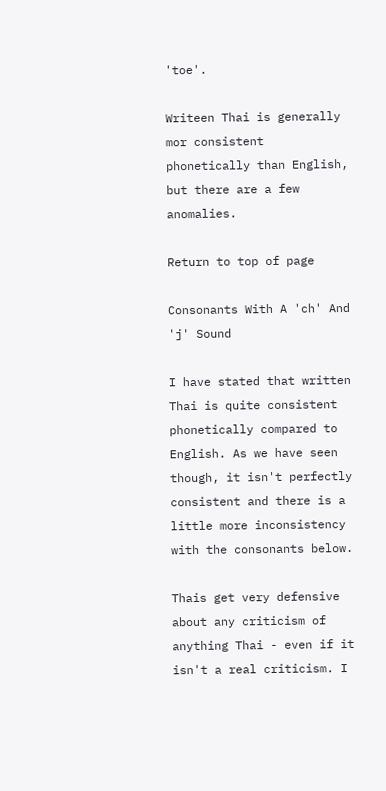'toe'.

Writeen Thai is generally mor consistent phonetically than English, but there are a few anomalies.

Return to top of page

Consonants With A 'ch' And 'j' Sound

I have stated that written Thai is quite consistent phonetically compared to English. As we have seen though, it isn't perfectly consistent and there is a little more inconsistency with the consonants below.

Thais get very defensive about any criticism of anything Thai - even if it isn't a real criticism. I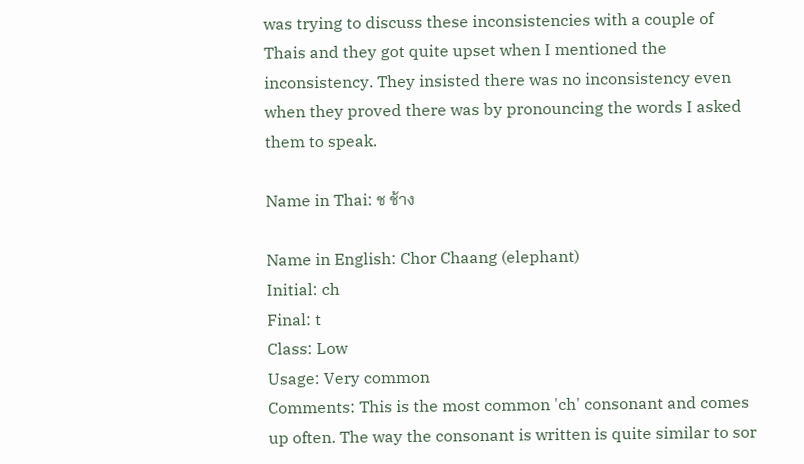was trying to discuss these inconsistencies with a couple of Thais and they got quite upset when I mentioned the inconsistency. They insisted there was no inconsistency even when they proved there was by pronouncing the words I asked them to speak.

Name in Thai: ช ช้าง

Name in English: Chor Chaang (elephant)
Initial: ch
Final: t
Class: Low
Usage: Very common
Comments: This is the most common 'ch' consonant and comes up often. The way the consonant is written is quite similar to sor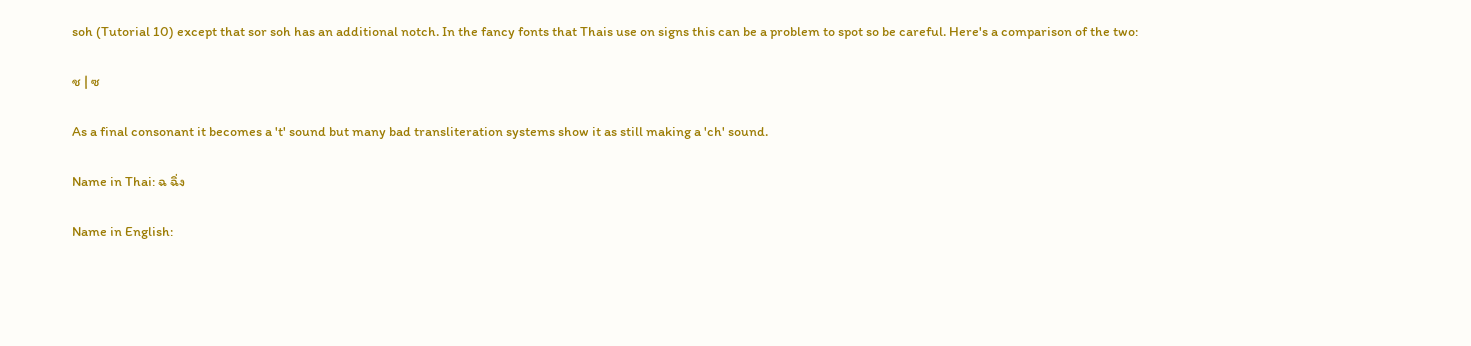soh (Tutorial 10) except that sor soh has an additional notch. In the fancy fonts that Thais use on signs this can be a problem to spot so be careful. Here's a comparison of the two:

ช | ซ

As a final consonant it becomes a 't' sound but many bad transliteration systems show it as still making a 'ch' sound.

Name in Thai: ฉ ฉิ่ง

Name in English: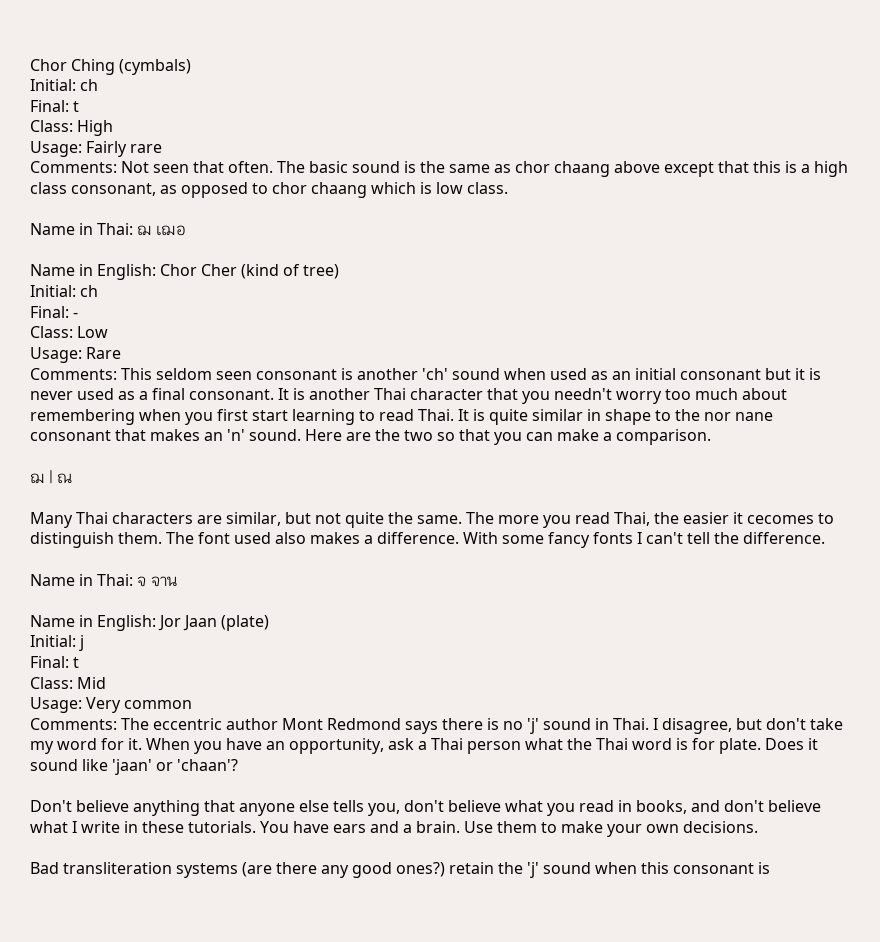Chor Ching (cymbals)
Initial: ch
Final: t
Class: High
Usage: Fairly rare
Comments: Not seen that often. The basic sound is the same as chor chaang above except that this is a high class consonant, as opposed to chor chaang which is low class.

Name in Thai: ฌ เฌอ

Name in English: Chor Cher (kind of tree)
Initial: ch
Final: -
Class: Low
Usage: Rare
Comments: This seldom seen consonant is another 'ch' sound when used as an initial consonant but it is never used as a final consonant. It is another Thai character that you needn't worry too much about remembering when you first start learning to read Thai. It is quite similar in shape to the nor nane consonant that makes an 'n' sound. Here are the two so that you can make a comparison.

ฌ | ณ

Many Thai characters are similar, but not quite the same. The more you read Thai, the easier it cecomes to distinguish them. The font used also makes a difference. With some fancy fonts I can't tell the difference.

Name in Thai: จ จาน

Name in English: Jor Jaan (plate)
Initial: j
Final: t
Class: Mid
Usage: Very common
Comments: The eccentric author Mont Redmond says there is no 'j' sound in Thai. I disagree, but don't take my word for it. When you have an opportunity, ask a Thai person what the Thai word is for plate. Does it sound like 'jaan' or 'chaan'?

Don't believe anything that anyone else tells you, don't believe what you read in books, and don't believe what I write in these tutorials. You have ears and a brain. Use them to make your own decisions.

Bad transliteration systems (are there any good ones?) retain the 'j' sound when this consonant is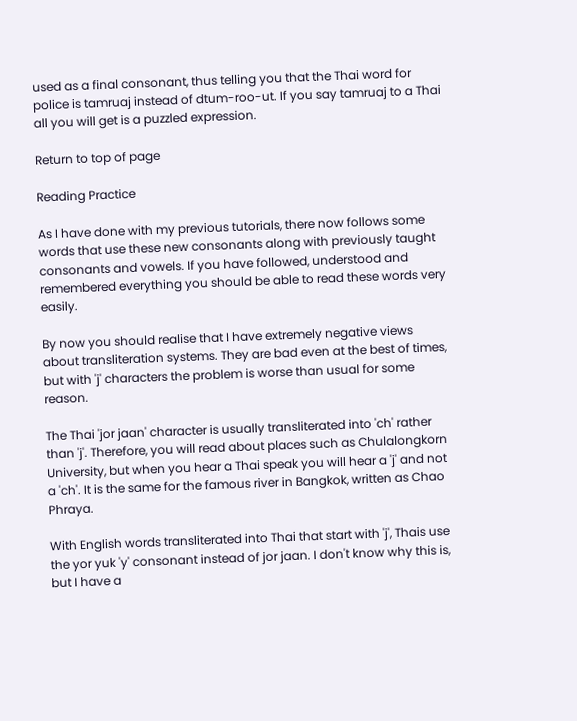used as a final consonant, thus telling you that the Thai word for police is tamruaj instead of dtum-roo-ut. If you say tamruaj to a Thai all you will get is a puzzled expression.

Return to top of page

Reading Practice

As I have done with my previous tutorials, there now follows some words that use these new consonants along with previously taught consonants and vowels. If you have followed, understood and remembered everything you should be able to read these words very easily.

By now you should realise that I have extremely negative views about transliteration systems. They are bad even at the best of times, but with 'j' characters the problem is worse than usual for some reason.

The Thai 'jor jaan' character is usually transliterated into 'ch' rather than 'j'. Therefore, you will read about places such as Chulalongkorn University, but when you hear a Thai speak you will hear a 'j' and not a 'ch'. It is the same for the famous river in Bangkok, written as Chao Phraya.

With English words transliterated into Thai that start with 'j', Thais use the yor yuk 'y' consonant instead of jor jaan. I don't know why this is, but I have a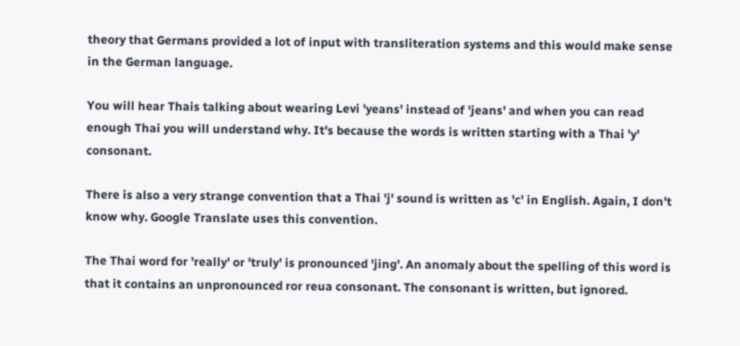theory that Germans provided a lot of input with transliteration systems and this would make sense in the German language.

You will hear Thais talking about wearing Levi 'yeans' instead of 'jeans' and when you can read enough Thai you will understand why. It's because the words is written starting with a Thai 'y' consonant.

There is also a very strange convention that a Thai 'j' sound is written as 'c' in English. Again, I don't know why. Google Translate uses this convention.

The Thai word for 'really' or 'truly' is pronounced 'jing'. An anomaly about the spelling of this word is that it contains an unpronounced ror reua consonant. The consonant is written, but ignored.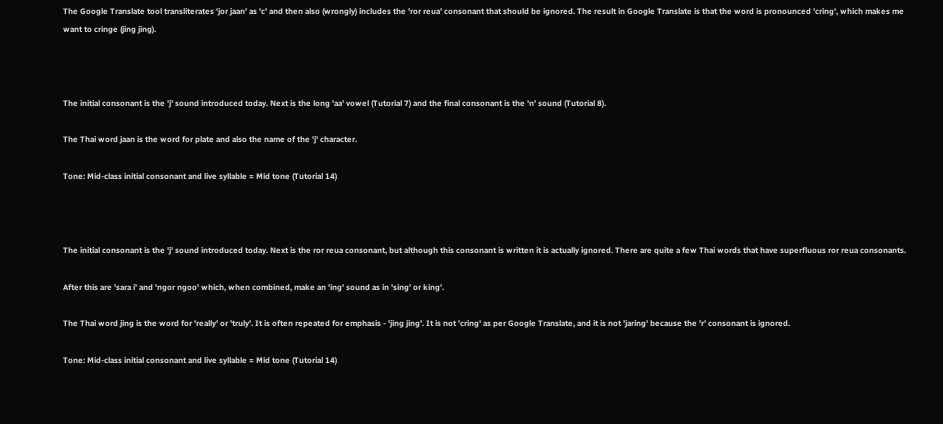The Google Translate tool transliterates 'jor jaan' as 'c' and then also (wrongly) includes the 'ror reua' consonant that should be ignored. The result in Google Translate is that the word is pronounced 'cring', which makes me want to cringe (jing jing).



The initial consonant is the 'j' sound introduced today. Next is the long 'aa' vowel (Tutorial 7) and the final consonant is the 'n' sound (Tutorial 8).

The Thai word jaan is the word for plate and also the name of the 'j' character.

Tone: Mid-class initial consonant and live syllable = Mid tone (Tutorial 14)



The initial consonant is the 'j' sound introduced today. Next is the ror reua consonant, but although this consonant is written it is actually ignored. There are quite a few Thai words that have superfluous ror reua consonants.

After this are 'sara i' and 'ngor ngoo' which, when combined, make an 'ing' sound as in 'sing' or king'.

The Thai word jing is the word for 'really' or 'truly'. It is often repeated for emphasis - 'jing jing'. It is not 'cring' as per Google Translate, and it is not 'jaring' because the 'r' consonant is ignored.

Tone: Mid-class initial consonant and live syllable = Mid tone (Tutorial 14)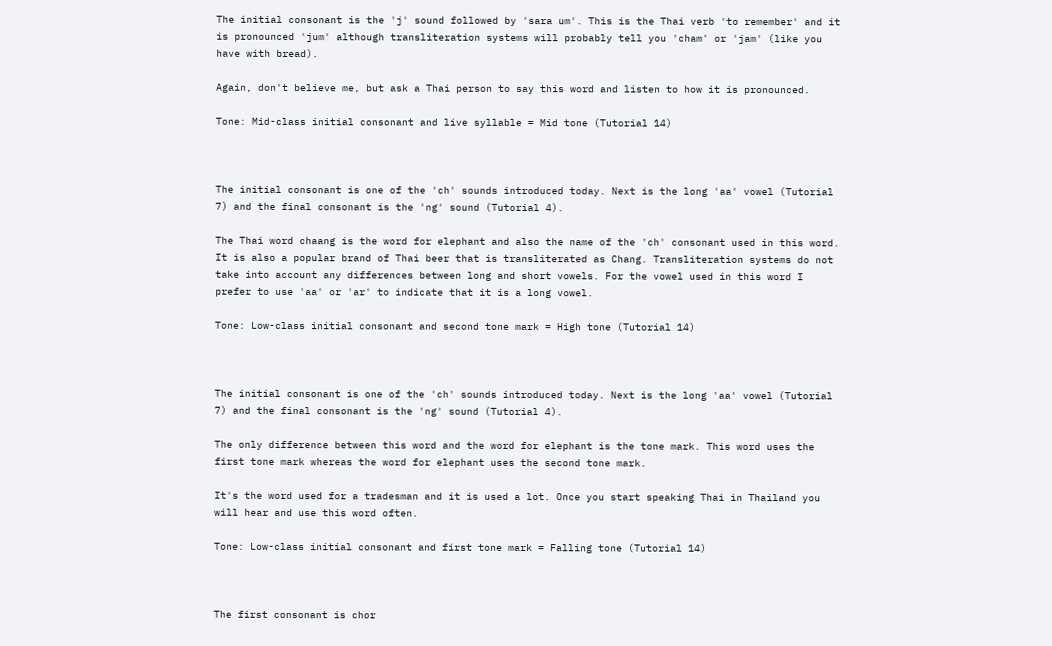The initial consonant is the 'j' sound followed by 'sara um'. This is the Thai verb 'to remember' and it is pronounced 'jum' although transliteration systems will probably tell you 'cham' or 'jam' (like you have with bread).

Again, don't believe me, but ask a Thai person to say this word and listen to how it is pronounced.

Tone: Mid-class initial consonant and live syllable = Mid tone (Tutorial 14)



The initial consonant is one of the 'ch' sounds introduced today. Next is the long 'aa' vowel (Tutorial 7) and the final consonant is the 'ng' sound (Tutorial 4).

The Thai word chaang is the word for elephant and also the name of the 'ch' consonant used in this word. It is also a popular brand of Thai beer that is transliterated as Chang. Transliteration systems do not take into account any differences between long and short vowels. For the vowel used in this word I prefer to use 'aa' or 'ar' to indicate that it is a long vowel.

Tone: Low-class initial consonant and second tone mark = High tone (Tutorial 14)



The initial consonant is one of the 'ch' sounds introduced today. Next is the long 'aa' vowel (Tutorial 7) and the final consonant is the 'ng' sound (Tutorial 4).

The only difference between this word and the word for elephant is the tone mark. This word uses the first tone mark whereas the word for elephant uses the second tone mark.

It's the word used for a tradesman and it is used a lot. Once you start speaking Thai in Thailand you will hear and use this word often.

Tone: Low-class initial consonant and first tone mark = Falling tone (Tutorial 14)



The first consonant is chor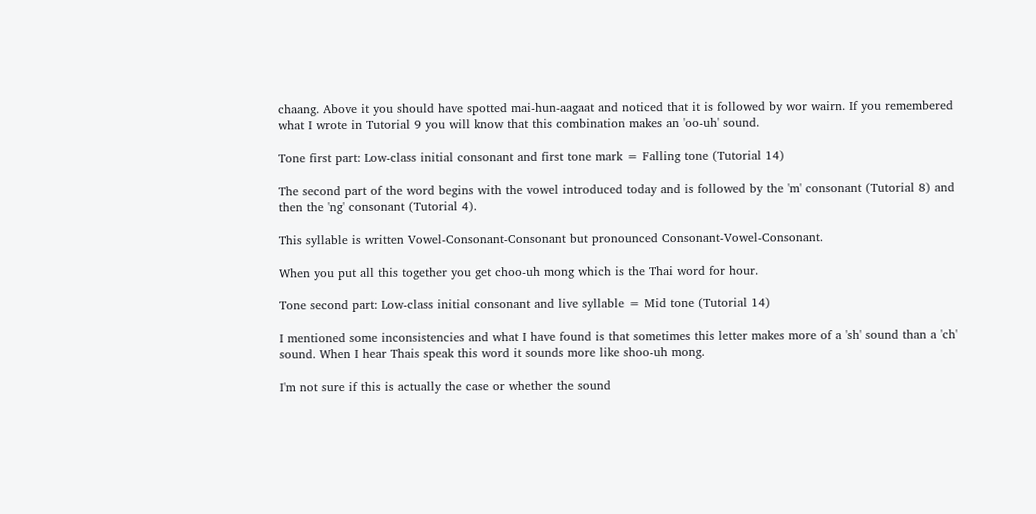chaang. Above it you should have spotted mai-hun-aagaat and noticed that it is followed by wor wairn. If you remembered what I wrote in Tutorial 9 you will know that this combination makes an 'oo-uh' sound.

Tone first part: Low-class initial consonant and first tone mark = Falling tone (Tutorial 14)

The second part of the word begins with the vowel introduced today and is followed by the 'm' consonant (Tutorial 8) and then the 'ng' consonant (Tutorial 4).

This syllable is written Vowel-Consonant-Consonant but pronounced Consonant-Vowel-Consonant.

When you put all this together you get choo-uh mong which is the Thai word for hour.

Tone second part: Low-class initial consonant and live syllable = Mid tone (Tutorial 14)

I mentioned some inconsistencies and what I have found is that sometimes this letter makes more of a 'sh' sound than a 'ch' sound. When I hear Thais speak this word it sounds more like shoo-uh mong.

I'm not sure if this is actually the case or whether the sound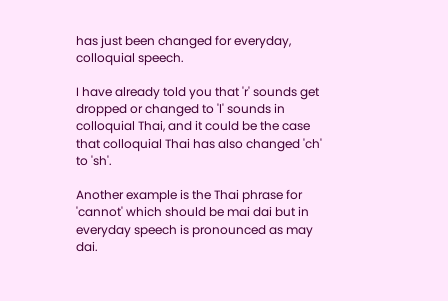has just been changed for everyday, colloquial speech.

I have already told you that 'r' sounds get dropped or changed to 'l' sounds in colloquial Thai, and it could be the case that colloquial Thai has also changed 'ch' to 'sh'.

Another example is the Thai phrase for 'cannot' which should be mai dai but in everyday speech is pronounced as may dai.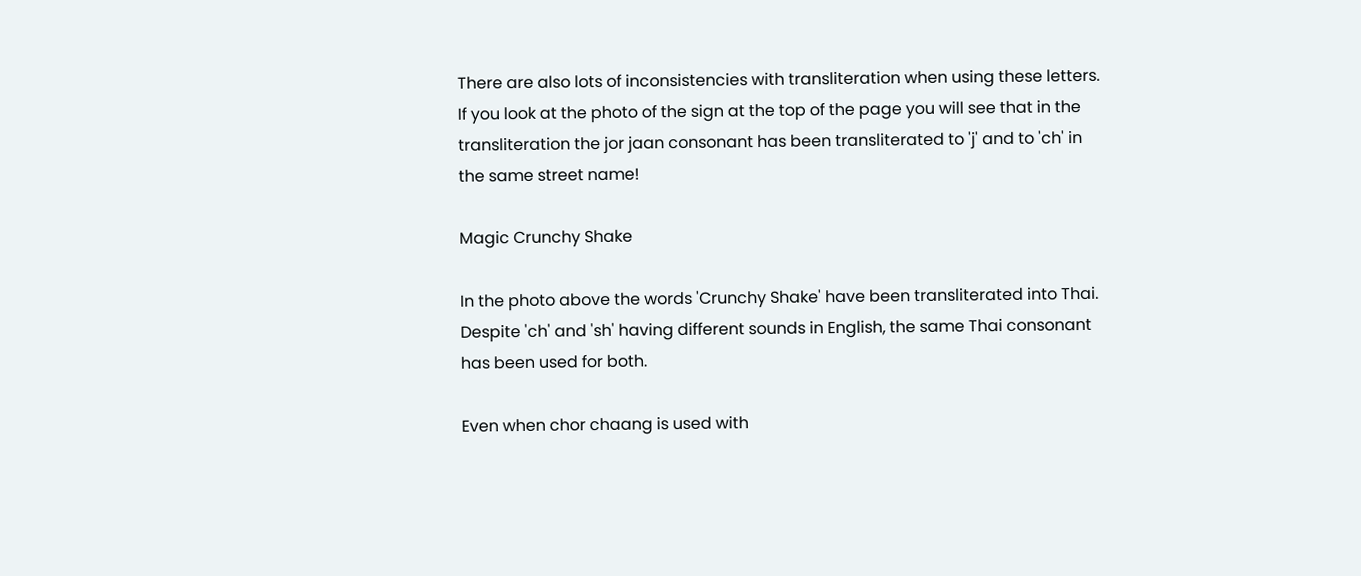There are also lots of inconsistencies with transliteration when using these letters. If you look at the photo of the sign at the top of the page you will see that in the transliteration the jor jaan consonant has been transliterated to 'j' and to 'ch' in the same street name!

Magic Crunchy Shake

In the photo above the words 'Crunchy Shake' have been transliterated into Thai. Despite 'ch' and 'sh' having different sounds in English, the same Thai consonant has been used for both.

Even when chor chaang is used with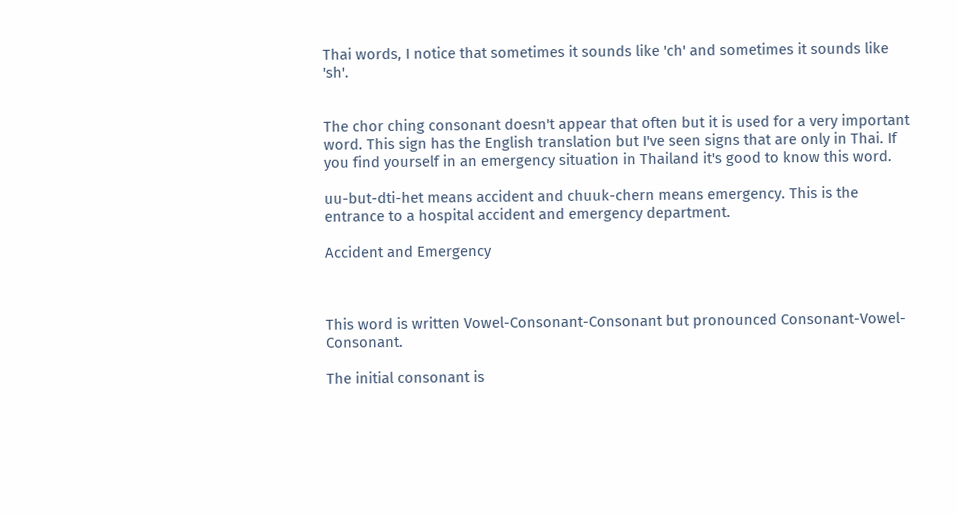Thai words, I notice that sometimes it sounds like 'ch' and sometimes it sounds like 'sh'.


The chor ching consonant doesn't appear that often but it is used for a very important word. This sign has the English translation but I've seen signs that are only in Thai. If you find yourself in an emergency situation in Thailand it's good to know this word.

uu-but-dti-het means accident and chuuk-chern means emergency. This is the entrance to a hospital accident and emergency department.

Accident and Emergency



This word is written Vowel-Consonant-Consonant but pronounced Consonant-Vowel-Consonant.

The initial consonant is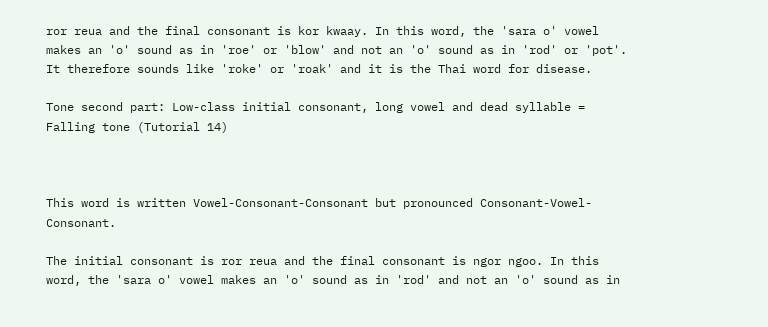ror reua and the final consonant is kor kwaay. In this word, the 'sara o' vowel makes an 'o' sound as in 'roe' or 'blow' and not an 'o' sound as in 'rod' or 'pot'. It therefore sounds like 'roke' or 'roak' and it is the Thai word for disease.

Tone second part: Low-class initial consonant, long vowel and dead syllable = Falling tone (Tutorial 14)



This word is written Vowel-Consonant-Consonant but pronounced Consonant-Vowel-Consonant.

The initial consonant is ror reua and the final consonant is ngor ngoo. In this word, the 'sara o' vowel makes an 'o' sound as in 'rod' and not an 'o' sound as in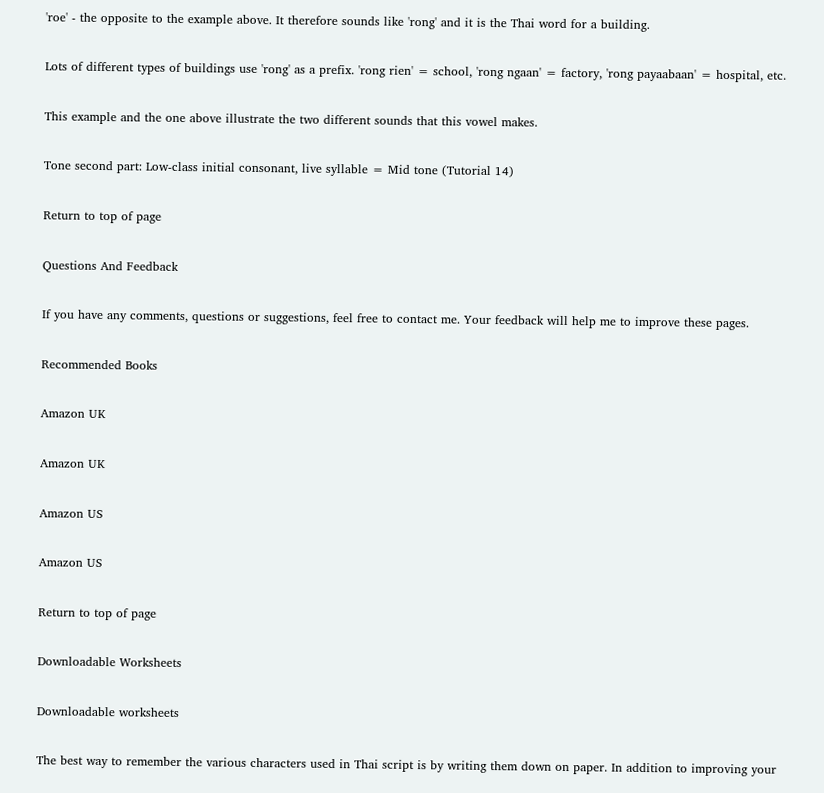'roe' - the opposite to the example above. It therefore sounds like 'rong' and it is the Thai word for a building.

Lots of different types of buildings use 'rong' as a prefix. 'rong rien' = school, 'rong ngaan' = factory, 'rong payaabaan' = hospital, etc.

This example and the one above illustrate the two different sounds that this vowel makes.

Tone second part: Low-class initial consonant, live syllable = Mid tone (Tutorial 14)

Return to top of page

Questions And Feedback

If you have any comments, questions or suggestions, feel free to contact me. Your feedback will help me to improve these pages.

Recommended Books

Amazon UK

Amazon UK

Amazon US

Amazon US

Return to top of page

Downloadable Worksheets

Downloadable worksheets

The best way to remember the various characters used in Thai script is by writing them down on paper. In addition to improving your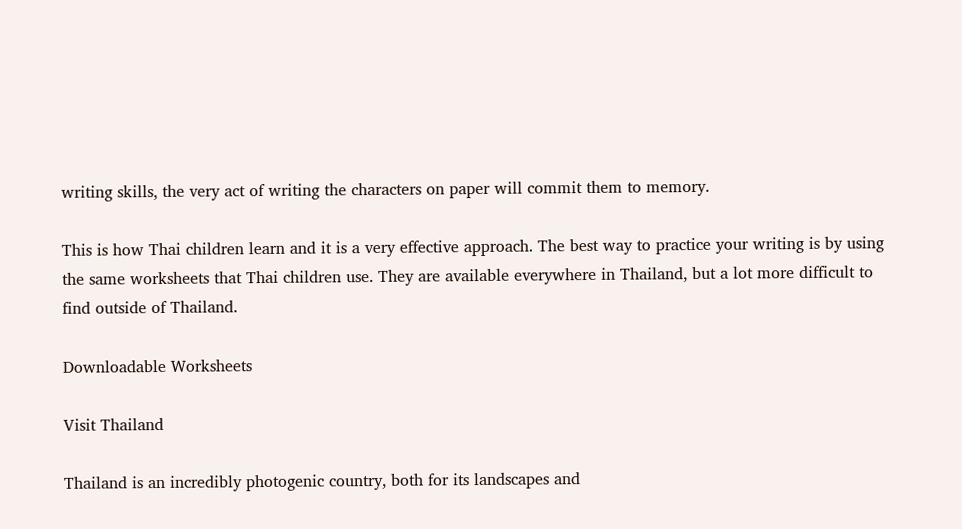writing skills, the very act of writing the characters on paper will commit them to memory.

This is how Thai children learn and it is a very effective approach. The best way to practice your writing is by using the same worksheets that Thai children use. They are available everywhere in Thailand, but a lot more difficult to find outside of Thailand.

Downloadable Worksheets

Visit Thailand

Thailand is an incredibly photogenic country, both for its landscapes and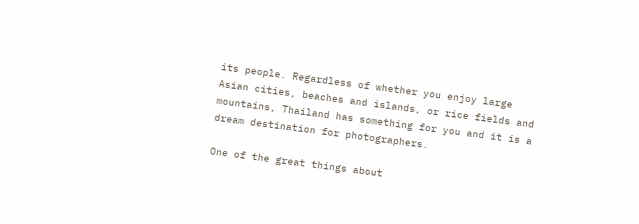its people. Regardless of whether you enjoy large Asian cities, beaches and islands, or rice fields and mountains, Thailand has something for you and it is a dream destination for photographers.

One of the great things about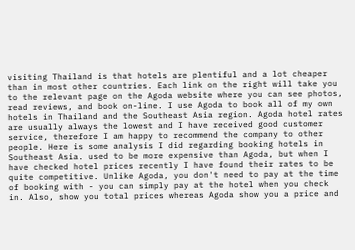visiting Thailand is that hotels are plentiful and a lot cheaper than in most other countries. Each link on the right will take you to the relevant page on the Agoda website where you can see photos, read reviews, and book on-line. I use Agoda to book all of my own hotels in Thailand and the Southeast Asia region. Agoda hotel rates are usually always the lowest and I have received good customer service, therefore I am happy to recommend the company to other people. Here is some analysis I did regarding booking hotels in Southeast Asia. used to be more expensive than Agoda, but when I have checked hotel prices recently I have found their rates to be quite competitive. Unlike Agoda, you don't need to pay at the time of booking with - you can simply pay at the hotel when you check in. Also, show you total prices whereas Agoda show you a price and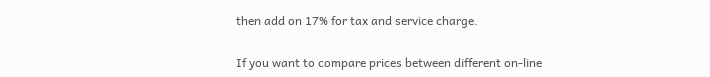then add on 17% for tax and service charge.

If you want to compare prices between different on-line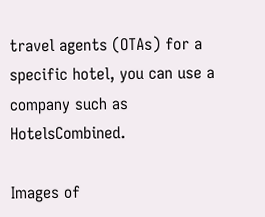travel agents (OTAs) for a specific hotel, you can use a company such as HotelsCombined.

Images of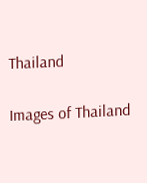Thailand

Images of Thailand